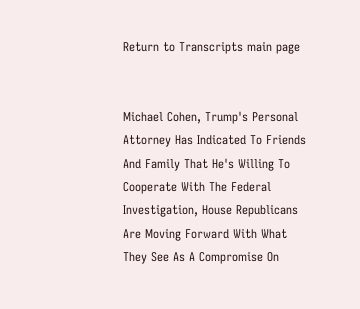Return to Transcripts main page


Michael Cohen, Trump's Personal Attorney Has Indicated To Friends And Family That He's Willing To Cooperate With The Federal Investigation, House Republicans Are Moving Forward With What They See As A Compromise On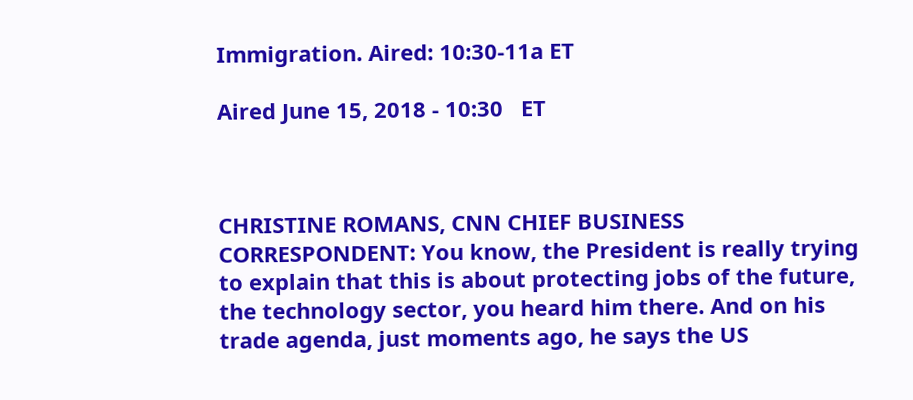Immigration. Aired: 10:30-11a ET

Aired June 15, 2018 - 10:30   ET



CHRISTINE ROMANS, CNN CHIEF BUSINESS CORRESPONDENT: You know, the President is really trying to explain that this is about protecting jobs of the future, the technology sector, you heard him there. And on his trade agenda, just moments ago, he says the US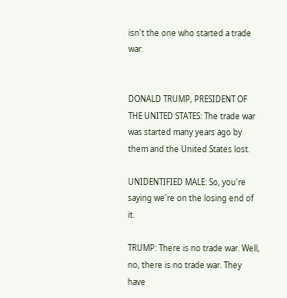isn't the one who started a trade war.


DONALD TRUMP, PRESIDENT OF THE UNITED STATES: The trade war was started many years ago by them and the United States lost.

UNIDENTIFIED MALE: So, you're saying we're on the losing end of it.

TRUMP: There is no trade war. Well, no, there is no trade war. They have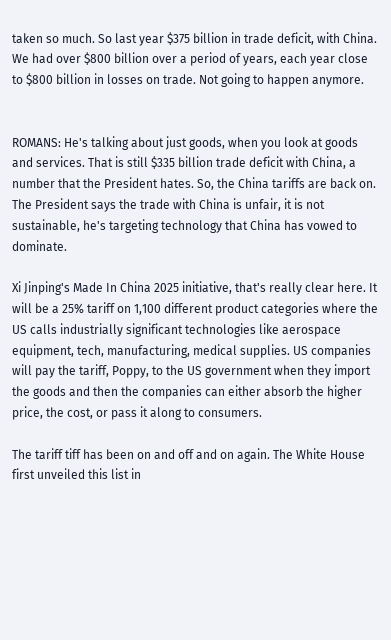taken so much. So last year $375 billion in trade deficit, with China. We had over $800 billion over a period of years, each year close to $800 billion in losses on trade. Not going to happen anymore.


ROMANS: He's talking about just goods, when you look at goods and services. That is still $335 billion trade deficit with China, a number that the President hates. So, the China tariffs are back on. The President says the trade with China is unfair, it is not sustainable, he's targeting technology that China has vowed to dominate.

Xi Jinping's Made In China 2025 initiative, that's really clear here. It will be a 25% tariff on 1,100 different product categories where the US calls industrially significant technologies like aerospace equipment, tech, manufacturing, medical supplies. US companies will pay the tariff, Poppy, to the US government when they import the goods and then the companies can either absorb the higher price, the cost, or pass it along to consumers.

The tariff tiff has been on and off and on again. The White House first unveiled this list in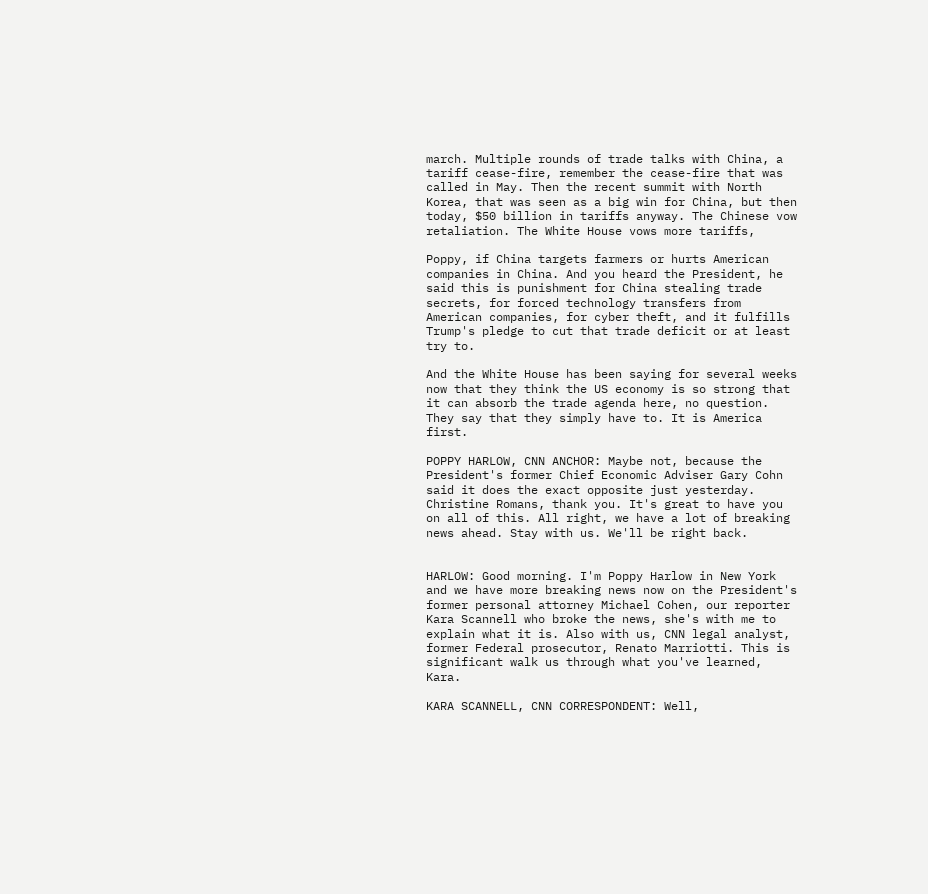march. Multiple rounds of trade talks with China, a tariff cease-fire, remember the cease-fire that was called in May. Then the recent summit with North Korea, that was seen as a big win for China, but then today, $50 billion in tariffs anyway. The Chinese vow retaliation. The White House vows more tariffs,

Poppy, if China targets farmers or hurts American companies in China. And you heard the President, he said this is punishment for China stealing trade secrets, for forced technology transfers from American companies, for cyber theft, and it fulfills Trump's pledge to cut that trade deficit or at least try to.

And the White House has been saying for several weeks now that they think the US economy is so strong that it can absorb the trade agenda here, no question. They say that they simply have to. It is America first.

POPPY HARLOW, CNN ANCHOR: Maybe not, because the President's former Chief Economic Adviser Gary Cohn said it does the exact opposite just yesterday. Christine Romans, thank you. It's great to have you on all of this. All right, we have a lot of breaking news ahead. Stay with us. We'll be right back.


HARLOW: Good morning. I'm Poppy Harlow in New York and we have more breaking news now on the President's former personal attorney Michael Cohen, our reporter Kara Scannell who broke the news, she's with me to explain what it is. Also with us, CNN legal analyst, former Federal prosecutor, Renato Marriotti. This is significant walk us through what you've learned, Kara.

KARA SCANNELL, CNN CORRESPONDENT: Well,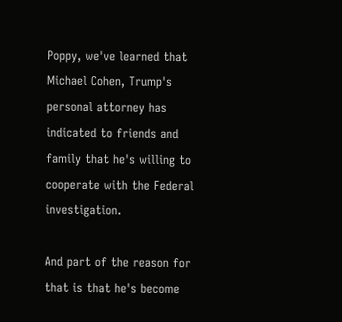Poppy, we've learned that Michael Cohen, Trump's personal attorney has indicated to friends and family that he's willing to cooperate with the Federal investigation.

And part of the reason for that is that he's become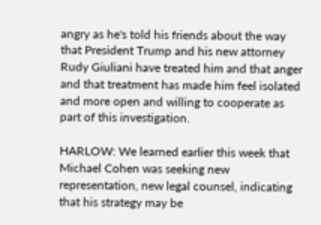angry as he's told his friends about the way that President Trump and his new attorney Rudy Giuliani have treated him and that anger and that treatment has made him feel isolated and more open and willing to cooperate as part of this investigation.

HARLOW: We learned earlier this week that Michael Cohen was seeking new representation, new legal counsel, indicating that his strategy may be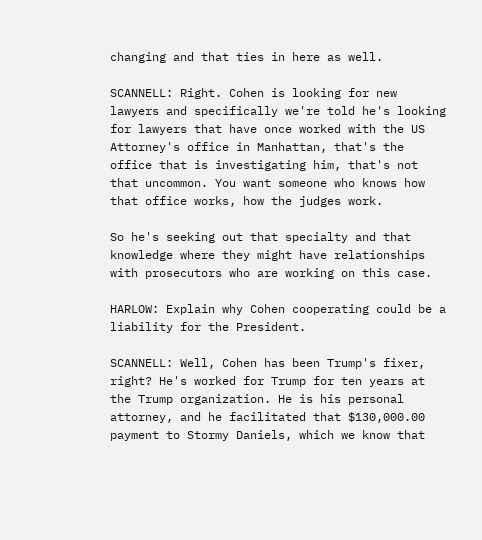changing and that ties in here as well.

SCANNELL: Right. Cohen is looking for new lawyers and specifically we're told he's looking for lawyers that have once worked with the US Attorney's office in Manhattan, that's the office that is investigating him, that's not that uncommon. You want someone who knows how that office works, how the judges work.

So he's seeking out that specialty and that knowledge where they might have relationships with prosecutors who are working on this case.

HARLOW: Explain why Cohen cooperating could be a liability for the President.

SCANNELL: Well, Cohen has been Trump's fixer, right? He's worked for Trump for ten years at the Trump organization. He is his personal attorney, and he facilitated that $130,000.00 payment to Stormy Daniels, which we know that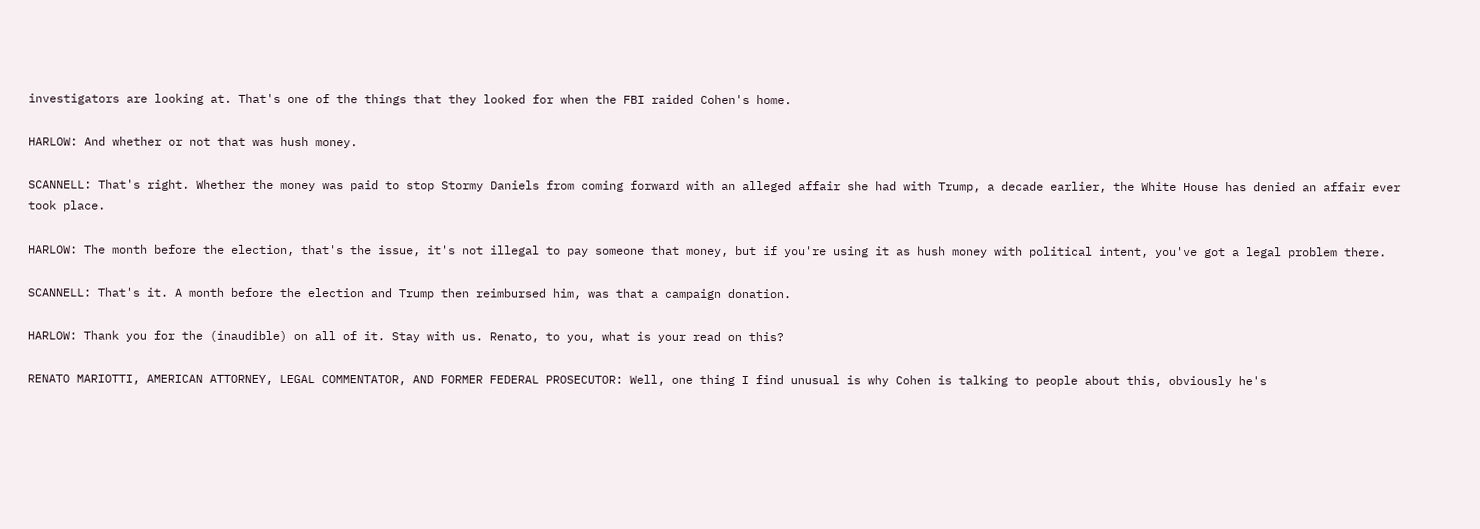investigators are looking at. That's one of the things that they looked for when the FBI raided Cohen's home.

HARLOW: And whether or not that was hush money.

SCANNELL: That's right. Whether the money was paid to stop Stormy Daniels from coming forward with an alleged affair she had with Trump, a decade earlier, the White House has denied an affair ever took place.

HARLOW: The month before the election, that's the issue, it's not illegal to pay someone that money, but if you're using it as hush money with political intent, you've got a legal problem there.

SCANNELL: That's it. A month before the election and Trump then reimbursed him, was that a campaign donation.

HARLOW: Thank you for the (inaudible) on all of it. Stay with us. Renato, to you, what is your read on this?

RENATO MARIOTTI, AMERICAN ATTORNEY, LEGAL COMMENTATOR, AND FORMER FEDERAL PROSECUTOR: Well, one thing I find unusual is why Cohen is talking to people about this, obviously he's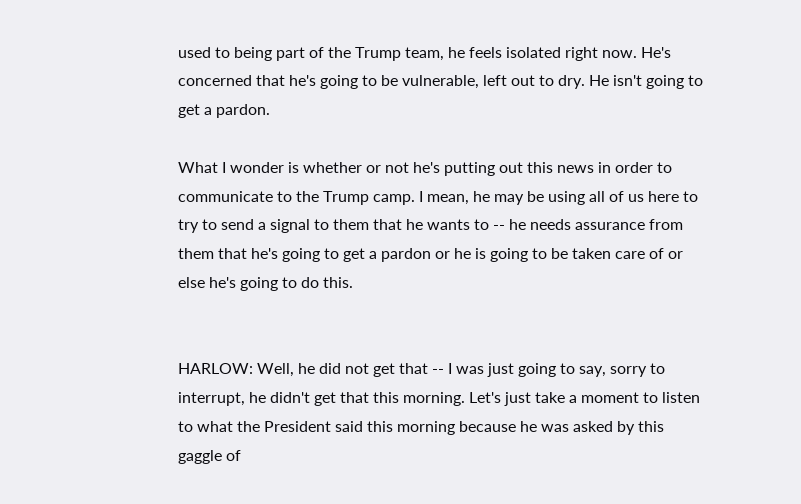used to being part of the Trump team, he feels isolated right now. He's concerned that he's going to be vulnerable, left out to dry. He isn't going to get a pardon.

What I wonder is whether or not he's putting out this news in order to communicate to the Trump camp. I mean, he may be using all of us here to try to send a signal to them that he wants to -- he needs assurance from them that he's going to get a pardon or he is going to be taken care of or else he's going to do this.


HARLOW: Well, he did not get that -- I was just going to say, sorry to interrupt, he didn't get that this morning. Let's just take a moment to listen to what the President said this morning because he was asked by this gaggle of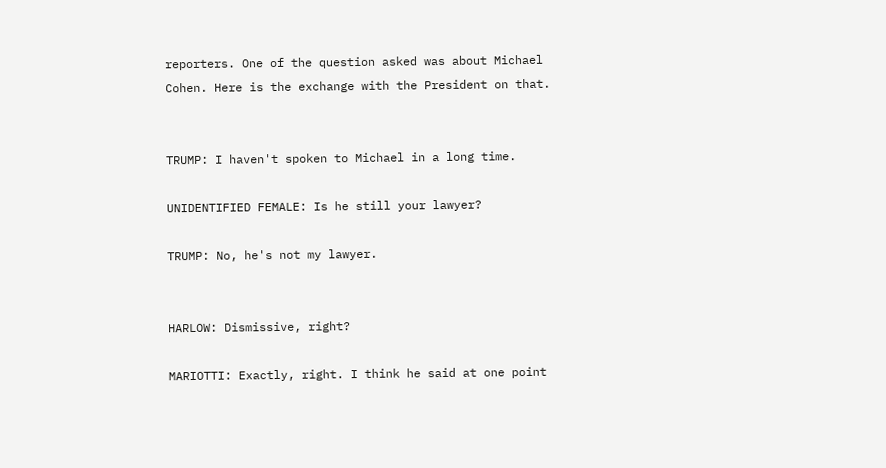reporters. One of the question asked was about Michael Cohen. Here is the exchange with the President on that.


TRUMP: I haven't spoken to Michael in a long time.

UNIDENTIFIED FEMALE: Is he still your lawyer?

TRUMP: No, he's not my lawyer.


HARLOW: Dismissive, right?

MARIOTTI: Exactly, right. I think he said at one point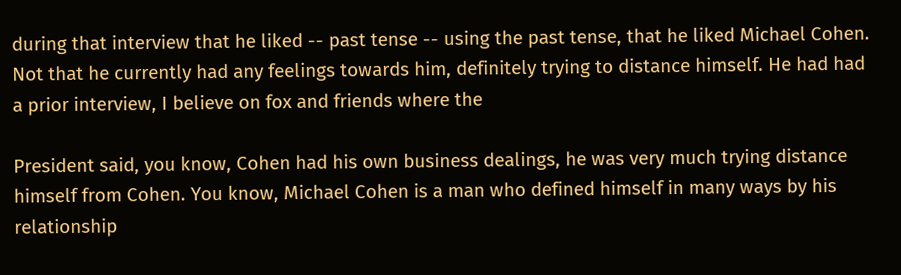during that interview that he liked -- past tense -- using the past tense, that he liked Michael Cohen. Not that he currently had any feelings towards him, definitely trying to distance himself. He had had a prior interview, I believe on fox and friends where the

President said, you know, Cohen had his own business dealings, he was very much trying distance himself from Cohen. You know, Michael Cohen is a man who defined himself in many ways by his relationship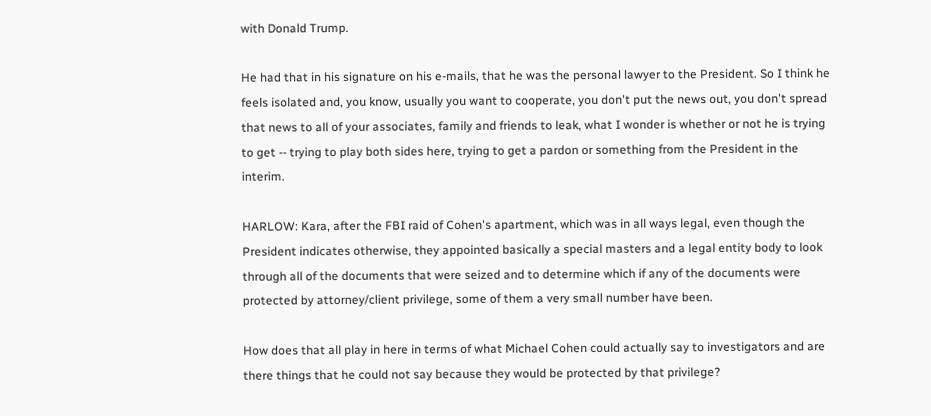with Donald Trump.

He had that in his signature on his e-mails, that he was the personal lawyer to the President. So I think he feels isolated and, you know, usually you want to cooperate, you don't put the news out, you don't spread that news to all of your associates, family and friends to leak, what I wonder is whether or not he is trying to get -- trying to play both sides here, trying to get a pardon or something from the President in the interim.

HARLOW: Kara, after the FBI raid of Cohen's apartment, which was in all ways legal, even though the President indicates otherwise, they appointed basically a special masters and a legal entity body to look through all of the documents that were seized and to determine which if any of the documents were protected by attorney/client privilege, some of them a very small number have been.

How does that all play in here in terms of what Michael Cohen could actually say to investigators and are there things that he could not say because they would be protected by that privilege?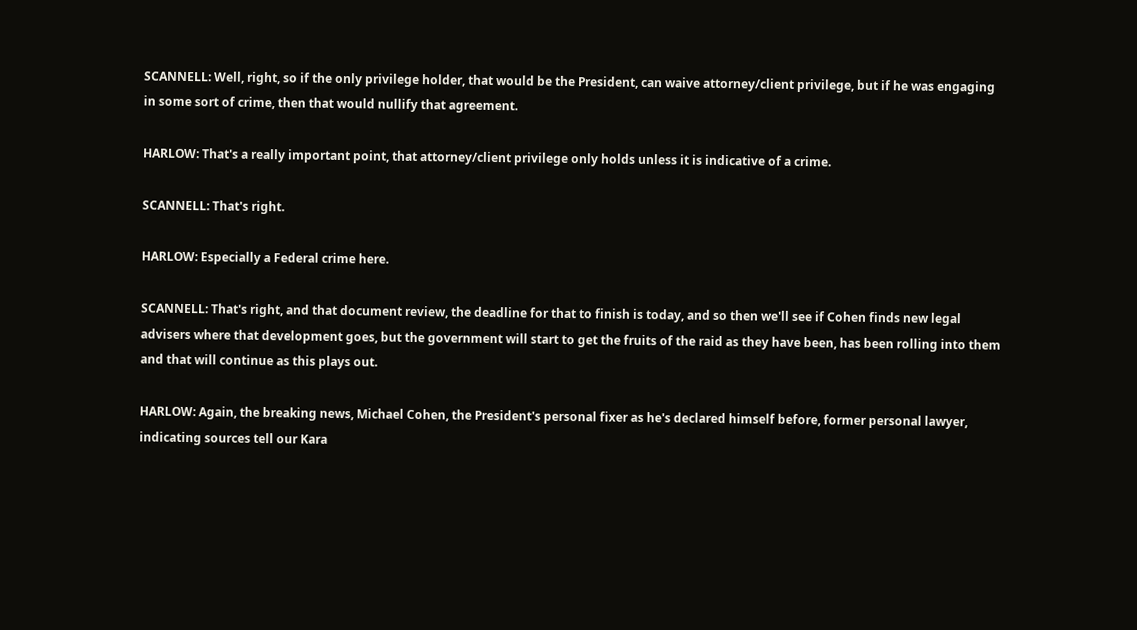SCANNELL: Well, right, so if the only privilege holder, that would be the President, can waive attorney/client privilege, but if he was engaging in some sort of crime, then that would nullify that agreement.

HARLOW: That's a really important point, that attorney/client privilege only holds unless it is indicative of a crime.

SCANNELL: That's right.

HARLOW: Especially a Federal crime here.

SCANNELL: That's right, and that document review, the deadline for that to finish is today, and so then we'll see if Cohen finds new legal advisers where that development goes, but the government will start to get the fruits of the raid as they have been, has been rolling into them and that will continue as this plays out.

HARLOW: Again, the breaking news, Michael Cohen, the President's personal fixer as he's declared himself before, former personal lawyer, indicating sources tell our Kara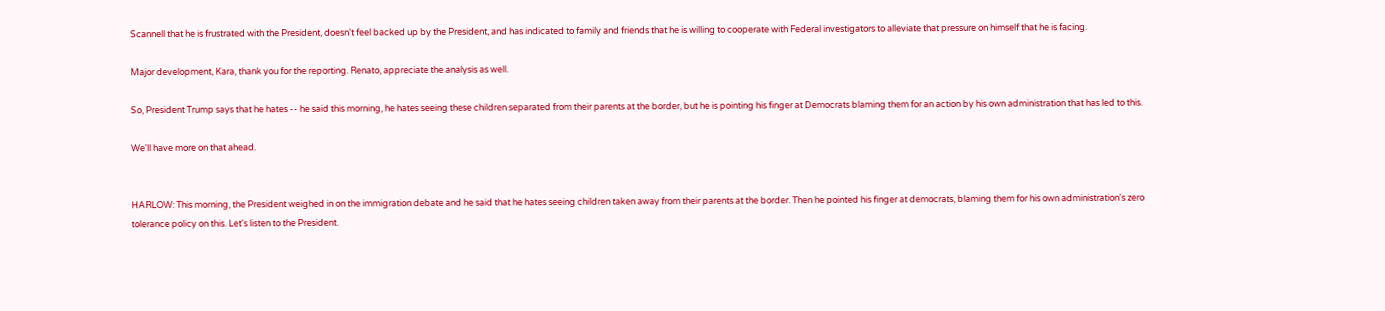Scannell that he is frustrated with the President, doesn't feel backed up by the President, and has indicated to family and friends that he is willing to cooperate with Federal investigators to alleviate that pressure on himself that he is facing.

Major development, Kara, thank you for the reporting. Renato, appreciate the analysis as well.

So, President Trump says that he hates -- he said this morning, he hates seeing these children separated from their parents at the border, but he is pointing his finger at Democrats blaming them for an action by his own administration that has led to this.

We'll have more on that ahead.


HARLOW: This morning, the President weighed in on the immigration debate and he said that he hates seeing children taken away from their parents at the border. Then he pointed his finger at democrats, blaming them for his own administration's zero tolerance policy on this. Let's listen to the President.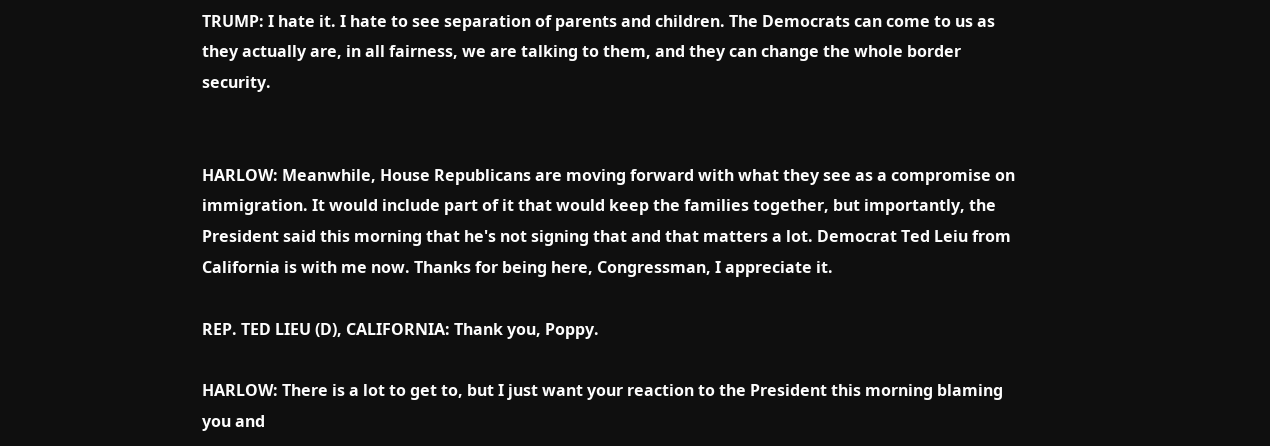TRUMP: I hate it. I hate to see separation of parents and children. The Democrats can come to us as they actually are, in all fairness, we are talking to them, and they can change the whole border security.


HARLOW: Meanwhile, House Republicans are moving forward with what they see as a compromise on immigration. It would include part of it that would keep the families together, but importantly, the President said this morning that he's not signing that and that matters a lot. Democrat Ted Leiu from California is with me now. Thanks for being here, Congressman, I appreciate it.

REP. TED LIEU (D), CALIFORNIA: Thank you, Poppy.

HARLOW: There is a lot to get to, but I just want your reaction to the President this morning blaming you and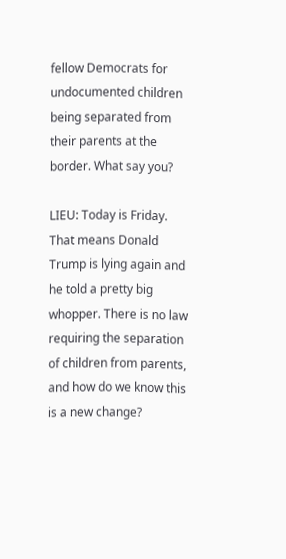fellow Democrats for undocumented children being separated from their parents at the border. What say you?

LIEU: Today is Friday. That means Donald Trump is lying again and he told a pretty big whopper. There is no law requiring the separation of children from parents, and how do we know this is a new change?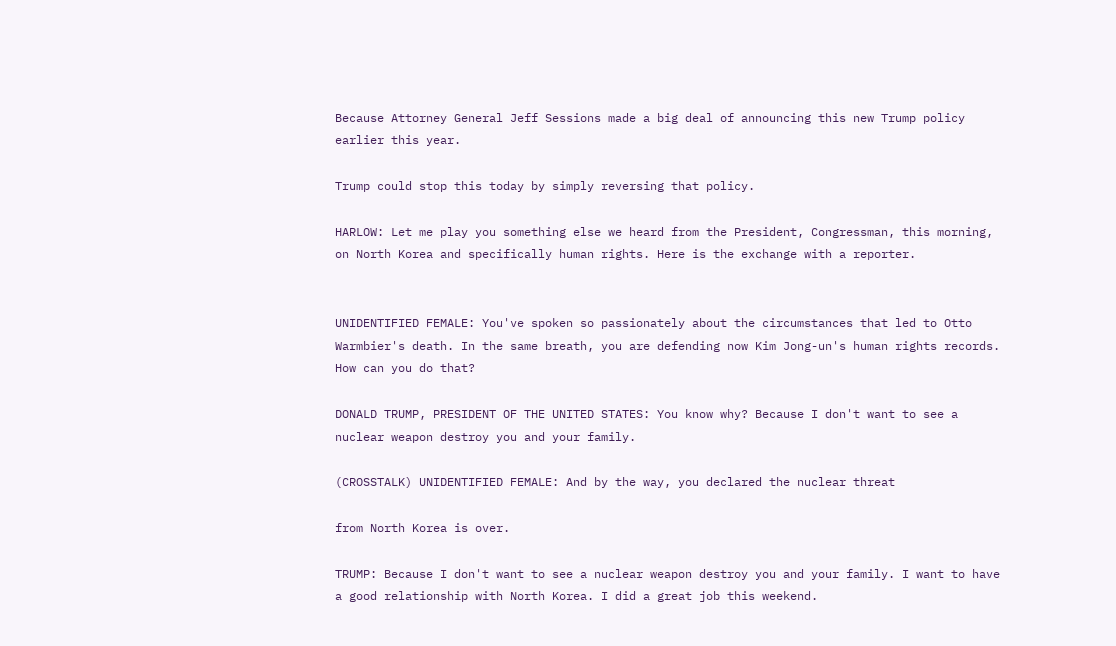Because Attorney General Jeff Sessions made a big deal of announcing this new Trump policy earlier this year.

Trump could stop this today by simply reversing that policy.

HARLOW: Let me play you something else we heard from the President, Congressman, this morning, on North Korea and specifically human rights. Here is the exchange with a reporter.


UNIDENTIFIED FEMALE: You've spoken so passionately about the circumstances that led to Otto Warmbier's death. In the same breath, you are defending now Kim Jong-un's human rights records. How can you do that?

DONALD TRUMP, PRESIDENT OF THE UNITED STATES: You know why? Because I don't want to see a nuclear weapon destroy you and your family.

(CROSSTALK) UNIDENTIFIED FEMALE: And by the way, you declared the nuclear threat

from North Korea is over.

TRUMP: Because I don't want to see a nuclear weapon destroy you and your family. I want to have a good relationship with North Korea. I did a great job this weekend.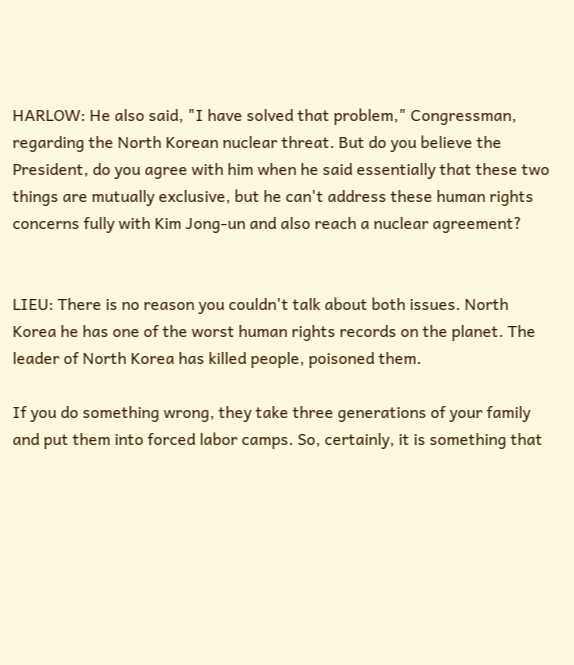HARLOW: He also said, "I have solved that problem," Congressman, regarding the North Korean nuclear threat. But do you believe the President, do you agree with him when he said essentially that these two things are mutually exclusive, but he can't address these human rights concerns fully with Kim Jong-un and also reach a nuclear agreement?


LIEU: There is no reason you couldn't talk about both issues. North Korea he has one of the worst human rights records on the planet. The leader of North Korea has killed people, poisoned them.

If you do something wrong, they take three generations of your family and put them into forced labor camps. So, certainly, it is something that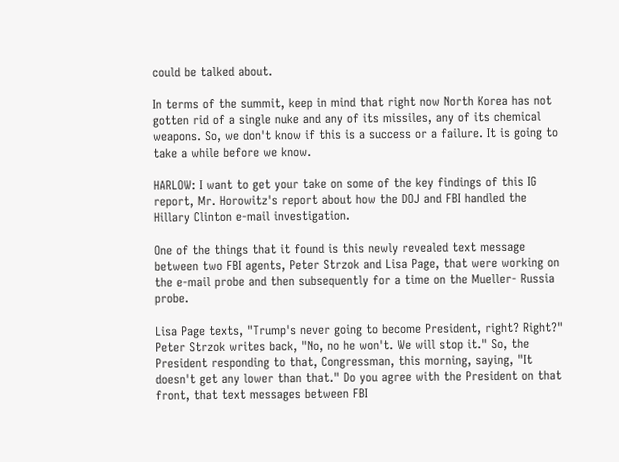could be talked about.

In terms of the summit, keep in mind that right now North Korea has not gotten rid of a single nuke and any of its missiles, any of its chemical weapons. So, we don't know if this is a success or a failure. It is going to take a while before we know.

HARLOW: I want to get your take on some of the key findings of this IG report, Mr. Horowitz's report about how the DOJ and FBI handled the Hillary Clinton e-mail investigation.

One of the things that it found is this newly revealed text message between two FBI agents, Peter Strzok and Lisa Page, that were working on the e-mail probe and then subsequently for a time on the Mueller- Russia probe.

Lisa Page texts, "Trump's never going to become President, right? Right?" Peter Strzok writes back, "No, no he won't. We will stop it." So, the President responding to that, Congressman, this morning, saying, "It doesn't get any lower than that." Do you agree with the President on that front, that text messages between FBI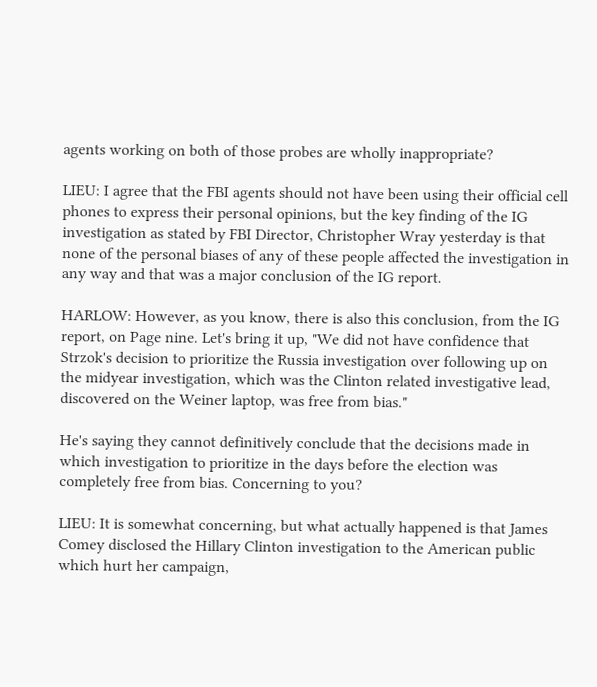agents working on both of those probes are wholly inappropriate?

LIEU: I agree that the FBI agents should not have been using their official cell phones to express their personal opinions, but the key finding of the IG investigation as stated by FBI Director, Christopher Wray yesterday is that none of the personal biases of any of these people affected the investigation in any way and that was a major conclusion of the IG report.

HARLOW: However, as you know, there is also this conclusion, from the IG report, on Page nine. Let's bring it up, "We did not have confidence that Strzok's decision to prioritize the Russia investigation over following up on the midyear investigation, which was the Clinton related investigative lead, discovered on the Weiner laptop, was free from bias."

He's saying they cannot definitively conclude that the decisions made in which investigation to prioritize in the days before the election was completely free from bias. Concerning to you?

LIEU: It is somewhat concerning, but what actually happened is that James Comey disclosed the Hillary Clinton investigation to the American public which hurt her campaign,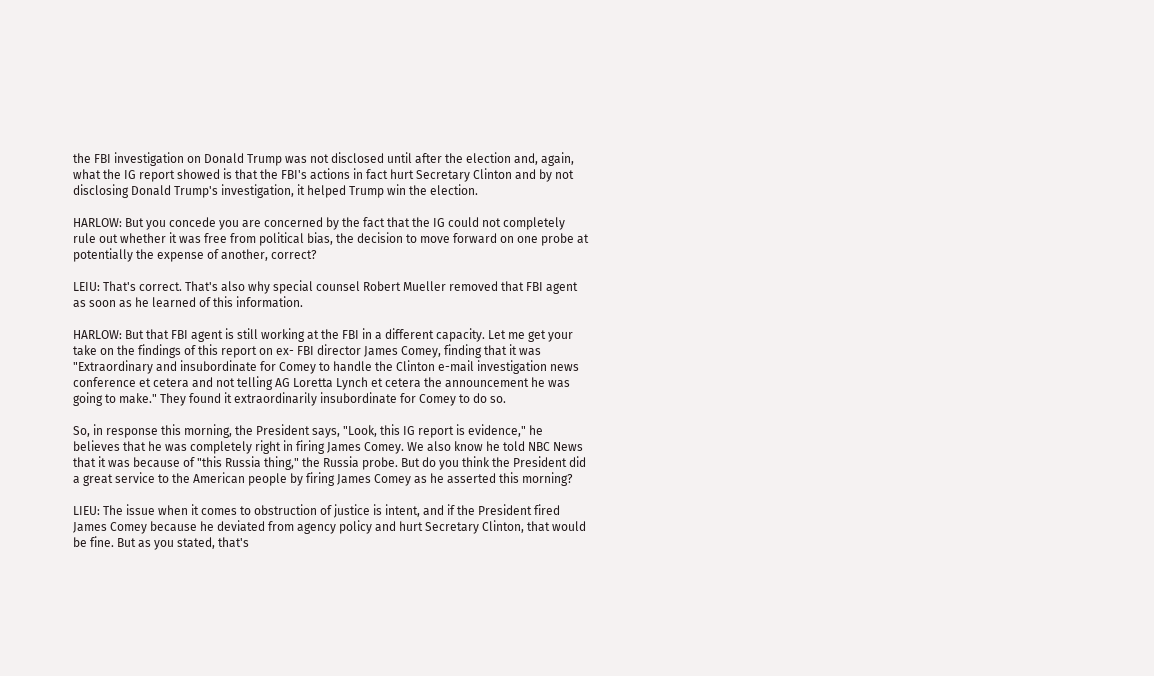the FBI investigation on Donald Trump was not disclosed until after the election and, again, what the IG report showed is that the FBI's actions in fact hurt Secretary Clinton and by not disclosing Donald Trump's investigation, it helped Trump win the election.

HARLOW: But you concede you are concerned by the fact that the IG could not completely rule out whether it was free from political bias, the decision to move forward on one probe at potentially the expense of another, correct?

LEIU: That's correct. That's also why special counsel Robert Mueller removed that FBI agent as soon as he learned of this information.

HARLOW: But that FBI agent is still working at the FBI in a different capacity. Let me get your take on the findings of this report on ex- FBI director James Comey, finding that it was "Extraordinary and insubordinate for Comey to handle the Clinton e-mail investigation news conference et cetera and not telling AG Loretta Lynch et cetera the announcement he was going to make." They found it extraordinarily insubordinate for Comey to do so.

So, in response this morning, the President says, "Look, this IG report is evidence," he believes that he was completely right in firing James Comey. We also know he told NBC News that it was because of "this Russia thing," the Russia probe. But do you think the President did a great service to the American people by firing James Comey as he asserted this morning?

LIEU: The issue when it comes to obstruction of justice is intent, and if the President fired James Comey because he deviated from agency policy and hurt Secretary Clinton, that would be fine. But as you stated, that's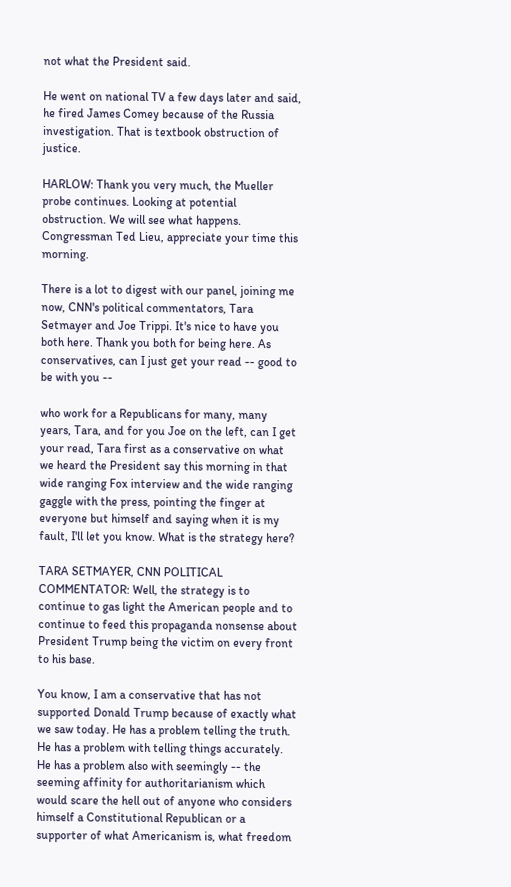not what the President said.

He went on national TV a few days later and said, he fired James Comey because of the Russia investigation. That is textbook obstruction of justice.

HARLOW: Thank you very much, the Mueller probe continues. Looking at potential obstruction. We will see what happens. Congressman Ted Lieu, appreciate your time this morning.

There is a lot to digest with our panel, joining me now, CNN's political commentators, Tara Setmayer and Joe Trippi. It's nice to have you both here. Thank you both for being here. As conservatives, can I just get your read -- good to be with you --

who work for a Republicans for many, many years, Tara, and for you Joe on the left, can I get your read, Tara first as a conservative on what we heard the President say this morning in that wide ranging Fox interview and the wide ranging gaggle with the press, pointing the finger at everyone but himself and saying when it is my fault, I'll let you know. What is the strategy here?

TARA SETMAYER, CNN POLITICAL COMMENTATOR: Well, the strategy is to continue to gas light the American people and to continue to feed this propaganda nonsense about President Trump being the victim on every front to his base.

You know, I am a conservative that has not supported Donald Trump because of exactly what we saw today. He has a problem telling the truth. He has a problem with telling things accurately. He has a problem also with seemingly -- the seeming affinity for authoritarianism which would scare the hell out of anyone who considers himself a Constitutional Republican or a supporter of what Americanism is, what freedom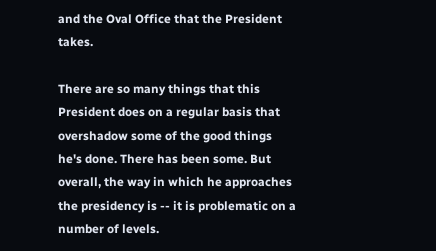and the Oval Office that the President takes.

There are so many things that this President does on a regular basis that overshadow some of the good things he's done. There has been some. But overall, the way in which he approaches the presidency is -- it is problematic on a number of levels.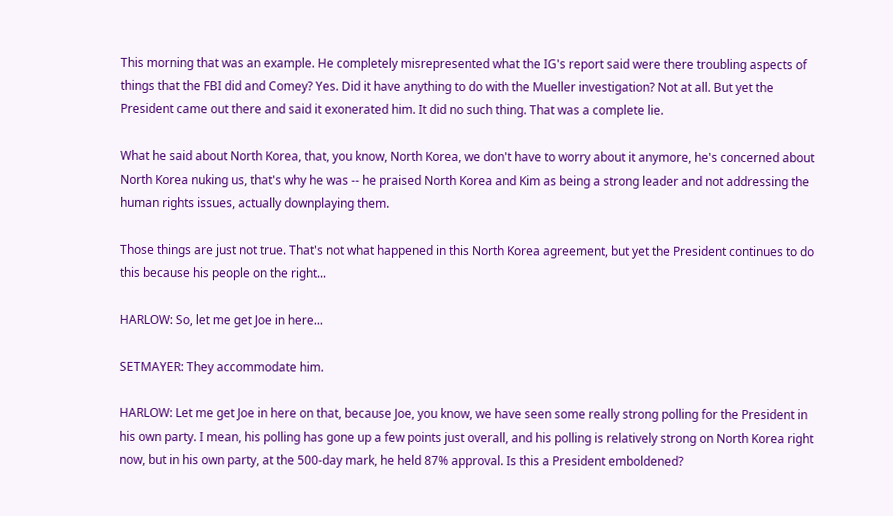This morning that was an example. He completely misrepresented what the IG's report said were there troubling aspects of things that the FBI did and Comey? Yes. Did it have anything to do with the Mueller investigation? Not at all. But yet the President came out there and said it exonerated him. It did no such thing. That was a complete lie.

What he said about North Korea, that, you know, North Korea, we don't have to worry about it anymore, he's concerned about North Korea nuking us, that's why he was -- he praised North Korea and Kim as being a strong leader and not addressing the human rights issues, actually downplaying them.

Those things are just not true. That's not what happened in this North Korea agreement, but yet the President continues to do this because his people on the right...

HARLOW: So, let me get Joe in here...

SETMAYER: They accommodate him.

HARLOW: Let me get Joe in here on that, because Joe, you know, we have seen some really strong polling for the President in his own party. I mean, his polling has gone up a few points just overall, and his polling is relatively strong on North Korea right now, but in his own party, at the 500-day mark, he held 87% approval. Is this a President emboldened?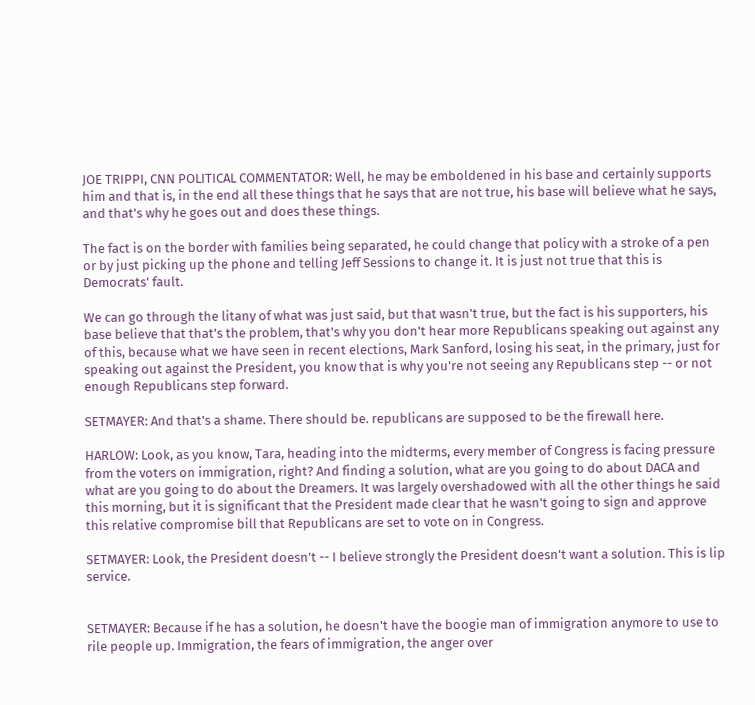JOE TRIPPI, CNN POLITICAL COMMENTATOR: Well, he may be emboldened in his base and certainly supports him and that is, in the end all these things that he says that are not true, his base will believe what he says, and that's why he goes out and does these things.

The fact is on the border with families being separated, he could change that policy with a stroke of a pen or by just picking up the phone and telling Jeff Sessions to change it. It is just not true that this is Democrats' fault.

We can go through the litany of what was just said, but that wasn't true, but the fact is his supporters, his base believe that that's the problem, that's why you don't hear more Republicans speaking out against any of this, because what we have seen in recent elections, Mark Sanford, losing his seat, in the primary, just for speaking out against the President, you know that is why you're not seeing any Republicans step -- or not enough Republicans step forward.

SETMAYER: And that's a shame. There should be. republicans are supposed to be the firewall here.

HARLOW: Look, as you know, Tara, heading into the midterms, every member of Congress is facing pressure from the voters on immigration, right? And finding a solution, what are you going to do about DACA and what are you going to do about the Dreamers. It was largely overshadowed with all the other things he said this morning, but it is significant that the President made clear that he wasn't going to sign and approve this relative compromise bill that Republicans are set to vote on in Congress.

SETMAYER: Look, the President doesn't -- I believe strongly the President doesn't want a solution. This is lip service.


SETMAYER: Because if he has a solution, he doesn't have the boogie man of immigration anymore to use to rile people up. Immigration, the fears of immigration, the anger over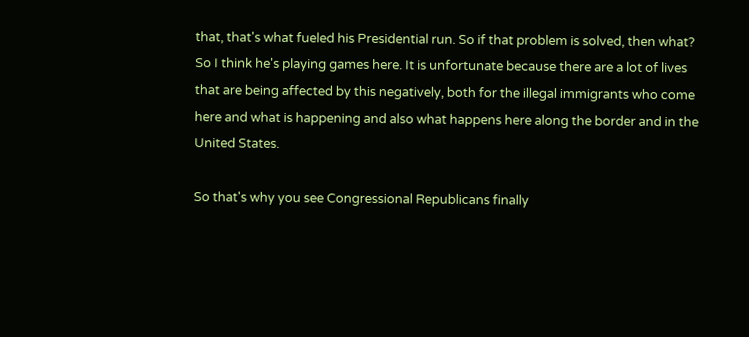that, that's what fueled his Presidential run. So if that problem is solved, then what? So I think he's playing games here. It is unfortunate because there are a lot of lives that are being affected by this negatively, both for the illegal immigrants who come here and what is happening and also what happens here along the border and in the United States.

So that's why you see Congressional Republicans finally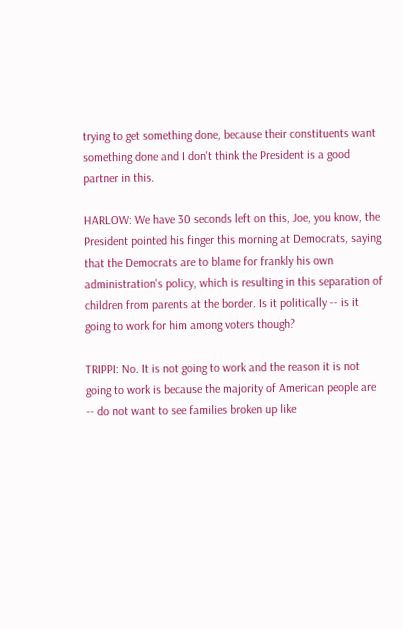trying to get something done, because their constituents want something done and I don't think the President is a good partner in this.

HARLOW: We have 30 seconds left on this, Joe, you know, the President pointed his finger this morning at Democrats, saying that the Democrats are to blame for frankly his own administration's policy, which is resulting in this separation of children from parents at the border. Is it politically -- is it going to work for him among voters though?

TRIPPI: No. It is not going to work and the reason it is not going to work is because the majority of American people are -- do not want to see families broken up like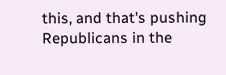this, and that's pushing Republicans in the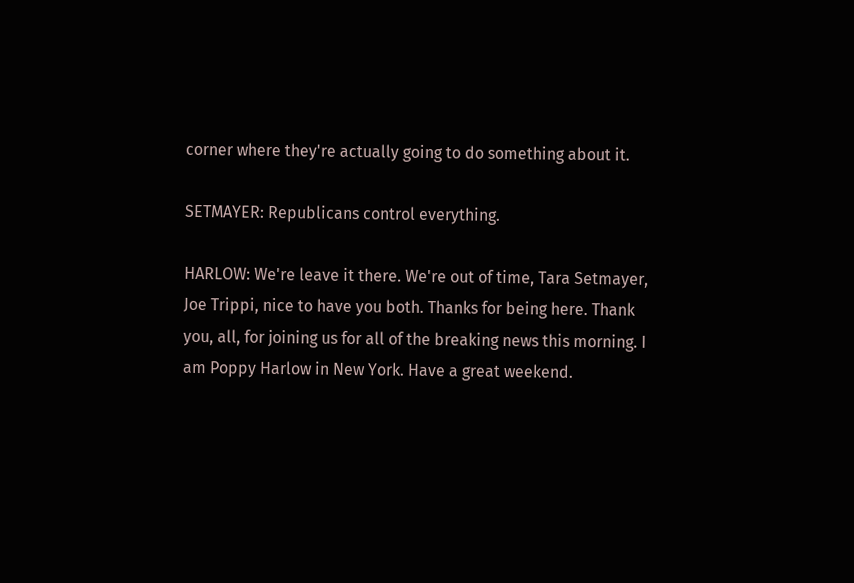corner where they're actually going to do something about it.

SETMAYER: Republicans control everything.

HARLOW: We're leave it there. We're out of time, Tara Setmayer, Joe Trippi, nice to have you both. Thanks for being here. Thank you, all, for joining us for all of the breaking news this morning. I am Poppy Harlow in New York. Have a great weekend.